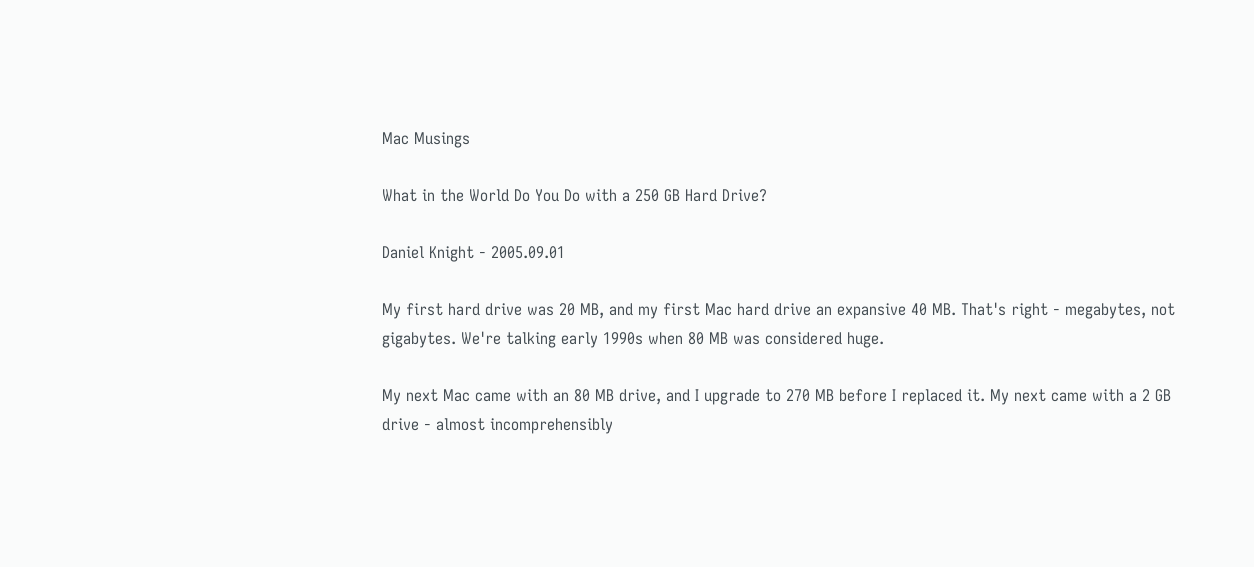Mac Musings

What in the World Do You Do with a 250 GB Hard Drive?

Daniel Knight - 2005.09.01

My first hard drive was 20 MB, and my first Mac hard drive an expansive 40 MB. That's right - megabytes, not gigabytes. We're talking early 1990s when 80 MB was considered huge.

My next Mac came with an 80 MB drive, and I upgrade to 270 MB before I replaced it. My next came with a 2 GB drive - almost incomprehensibly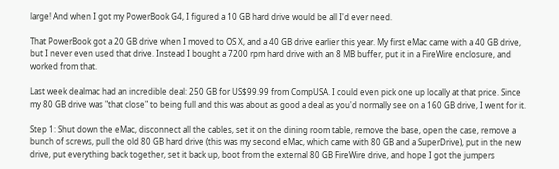large! And when I got my PowerBook G4, I figured a 10 GB hard drive would be all I'd ever need.

That PowerBook got a 20 GB drive when I moved to OS X, and a 40 GB drive earlier this year. My first eMac came with a 40 GB drive, but I never even used that drive. Instead I bought a 7200 rpm hard drive with an 8 MB buffer, put it in a FireWire enclosure, and worked from that.

Last week dealmac had an incredible deal: 250 GB for US$99.99 from CompUSA. I could even pick one up locally at that price. Since my 80 GB drive was "that close" to being full and this was about as good a deal as you'd normally see on a 160 GB drive, I went for it.

Step 1: Shut down the eMac, disconnect all the cables, set it on the dining room table, remove the base, open the case, remove a bunch of screws, pull the old 80 GB hard drive (this was my second eMac, which came with 80 GB and a SuperDrive), put in the new drive, put everything back together, set it back up, boot from the external 80 GB FireWire drive, and hope I got the jumpers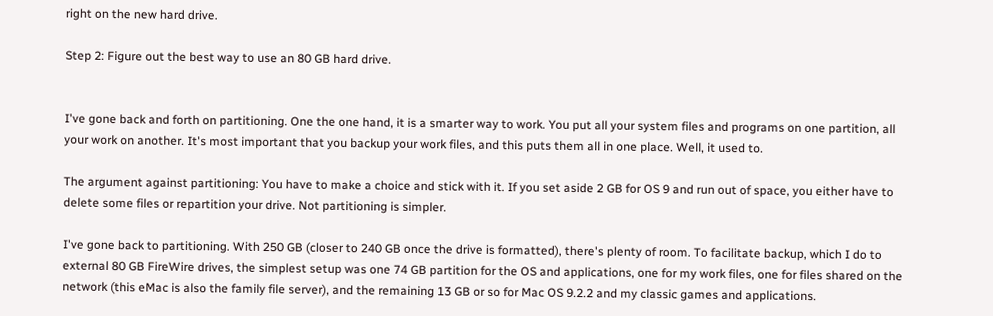right on the new hard drive.

Step 2: Figure out the best way to use an 80 GB hard drive.


I've gone back and forth on partitioning. One the one hand, it is a smarter way to work. You put all your system files and programs on one partition, all your work on another. It's most important that you backup your work files, and this puts them all in one place. Well, it used to.

The argument against partitioning: You have to make a choice and stick with it. If you set aside 2 GB for OS 9 and run out of space, you either have to delete some files or repartition your drive. Not partitioning is simpler.

I've gone back to partitioning. With 250 GB (closer to 240 GB once the drive is formatted), there's plenty of room. To facilitate backup, which I do to external 80 GB FireWire drives, the simplest setup was one 74 GB partition for the OS and applications, one for my work files, one for files shared on the network (this eMac is also the family file server), and the remaining 13 GB or so for Mac OS 9.2.2 and my classic games and applications.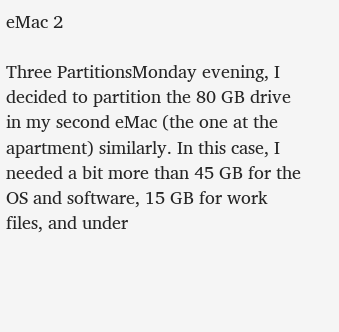eMac 2

Three PartitionsMonday evening, I decided to partition the 80 GB drive in my second eMac (the one at the apartment) similarly. In this case, I needed a bit more than 45 GB for the OS and software, 15 GB for work files, and under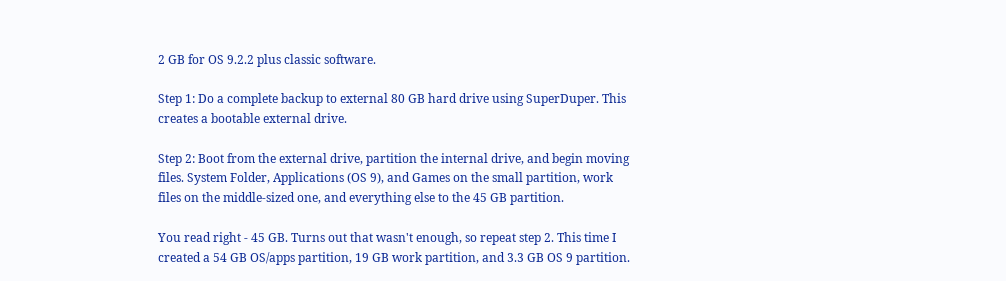2 GB for OS 9.2.2 plus classic software.

Step 1: Do a complete backup to external 80 GB hard drive using SuperDuper. This creates a bootable external drive.

Step 2: Boot from the external drive, partition the internal drive, and begin moving files. System Folder, Applications (OS 9), and Games on the small partition, work files on the middle-sized one, and everything else to the 45 GB partition.

You read right - 45 GB. Turns out that wasn't enough, so repeat step 2. This time I created a 54 GB OS/apps partition, 19 GB work partition, and 3.3 GB OS 9 partition.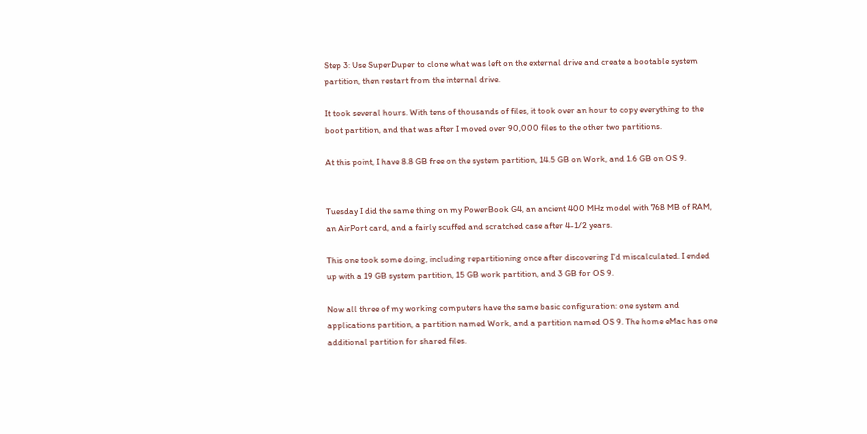Step 3: Use SuperDuper to clone what was left on the external drive and create a bootable system partition, then restart from the internal drive.

It took several hours. With tens of thousands of files, it took over an hour to copy everything to the boot partition, and that was after I moved over 90,000 files to the other two partitions.

At this point, I have 8.8 GB free on the system partition, 14.5 GB on Work, and 1.6 GB on OS 9.


Tuesday I did the same thing on my PowerBook G4, an ancient 400 MHz model with 768 MB of RAM, an AirPort card, and a fairly scuffed and scratched case after 4-1/2 years.

This one took some doing, including repartitioning once after discovering I'd miscalculated. I ended up with a 19 GB system partition, 15 GB work partition, and 3 GB for OS 9.

Now all three of my working computers have the same basic configuration: one system and applications partition, a partition named Work, and a partition named OS 9. The home eMac has one additional partition for shared files.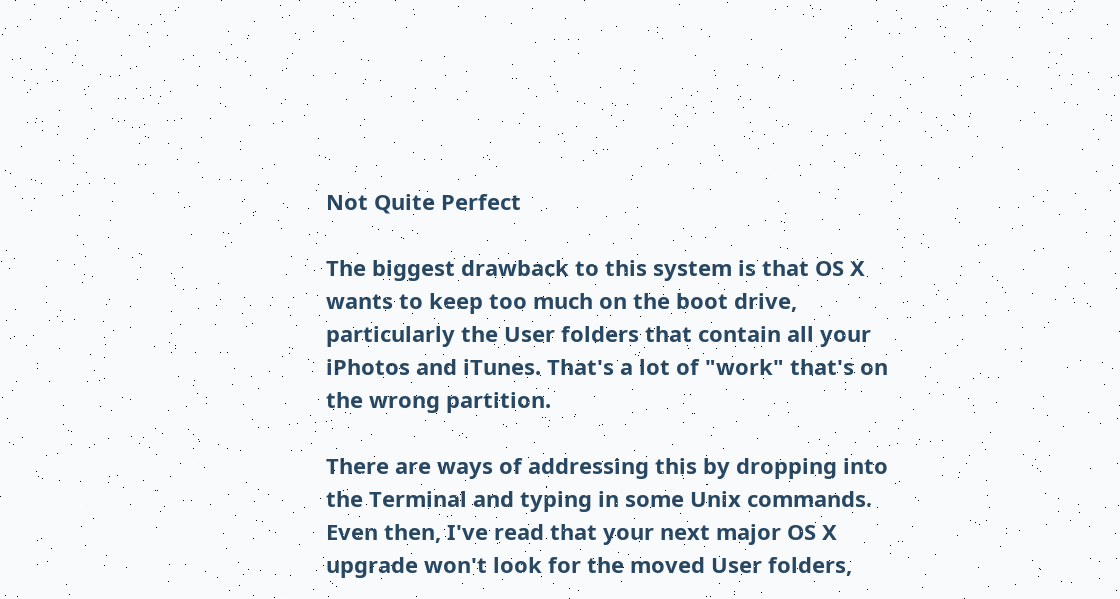Not Quite Perfect

The biggest drawback to this system is that OS X wants to keep too much on the boot drive, particularly the User folders that contain all your iPhotos and iTunes. That's a lot of "work" that's on the wrong partition.

There are ways of addressing this by dropping into the Terminal and typing in some Unix commands. Even then, I've read that your next major OS X upgrade won't look for the moved User folders,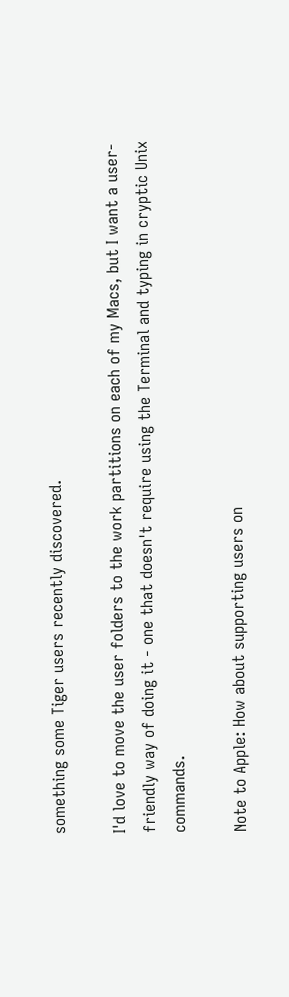something some Tiger users recently discovered.

I'd love to move the user folders to the work partitions on each of my Macs, but I want a user-friendly way of doing it - one that doesn't require using the Terminal and typing in cryptic Unix commands.

Note to Apple: How about supporting users on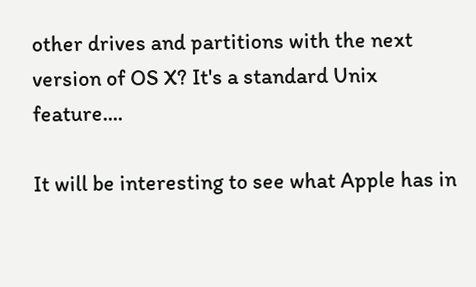other drives and partitions with the next version of OS X? It's a standard Unix feature....

It will be interesting to see what Apple has in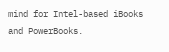mind for Intel-based iBooks and PowerBooks.